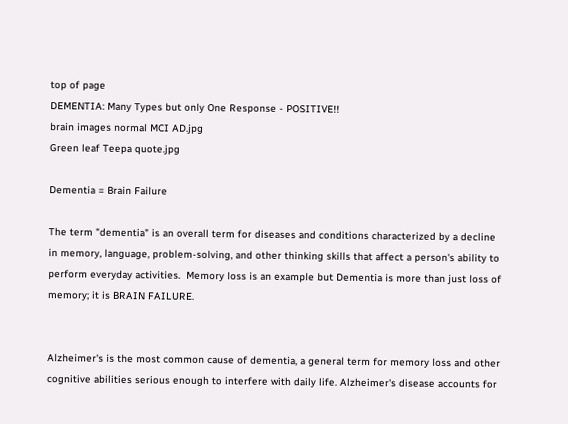top of page
DEMENTIA: Many Types but only One Response - POSITIVE!!
brain images normal MCI AD.jpg
Green leaf Teepa quote.jpg

Dementia = Brain Failure

The term "dementia" is an overall term for diseases and conditions characterized by a decline in memory, language, problem-solving, and other thinking skills that affect a person's ability to perform everyday activities.  Memory loss is an example but Dementia is more than just loss of memory; it is BRAIN FAILURE.


Alzheimer's is the most common cause of dementia, a general term for memory loss and other cognitive abilities serious enough to interfere with daily life. Alzheimer's disease accounts for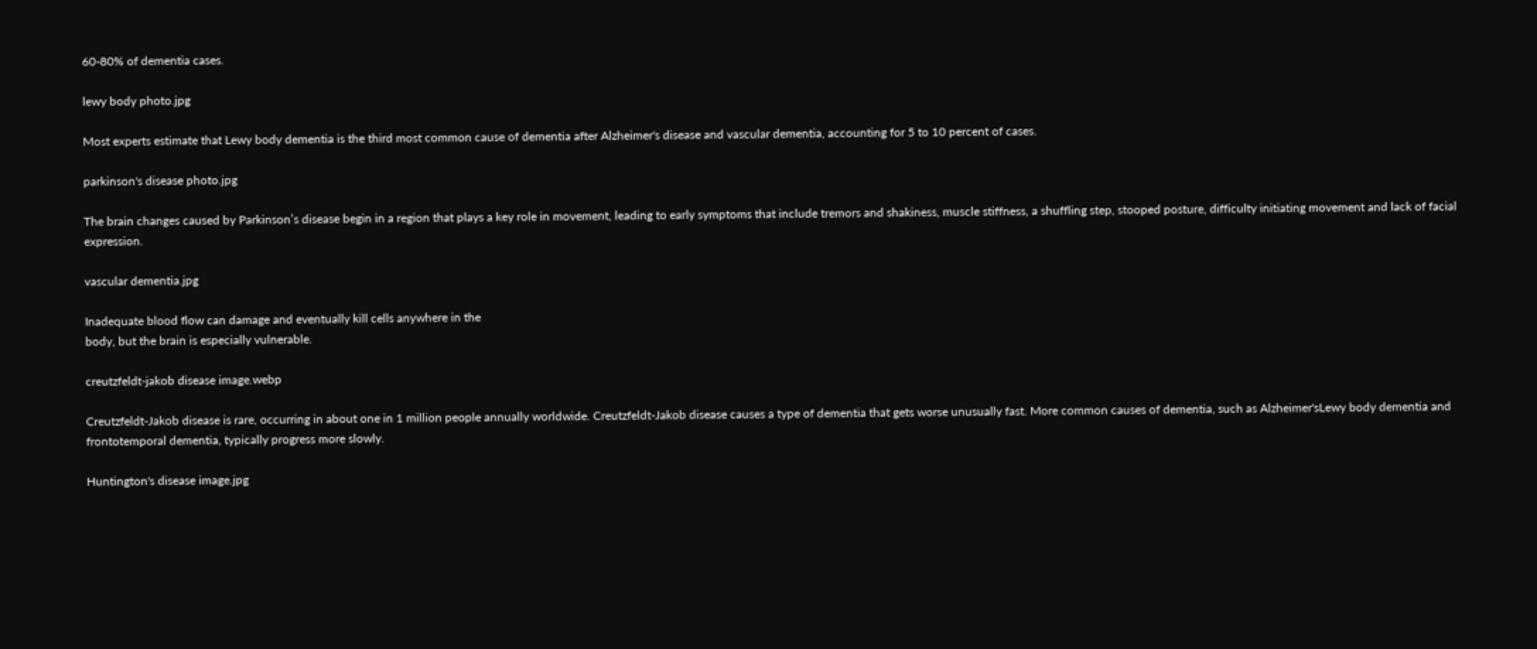60-80% of dementia cases.

lewy body photo.jpg

Most experts estimate that Lewy body dementia is the third most common cause of dementia after Alzheimer's disease and vascular dementia, accounting for 5 to 10 percent of cases.

parkinson's disease photo.jpg

The brain changes caused by Parkinson’s disease begin in a region that plays a key role in movement, leading to early symptoms that include tremors and shakiness, muscle stiffness, a shuffling step, stooped posture, difficulty initiating movement and lack of facial expression.

vascular dementia.jpg

Inadequate blood flow can damage and eventually kill cells anywhere in the
body, but the brain is especially vulnerable.

creutzfeldt-jakob disease image.webp

Creutzfeldt-Jakob disease is rare, occurring in about one in 1 million people annually worldwide. Creutzfeldt-Jakob disease causes a type of dementia that gets worse unusually fast. More common causes of dementia, such as Alzheimer'sLewy body dementia and frontotemporal dementia, typically progress more slowly.

Huntington's disease image.jpg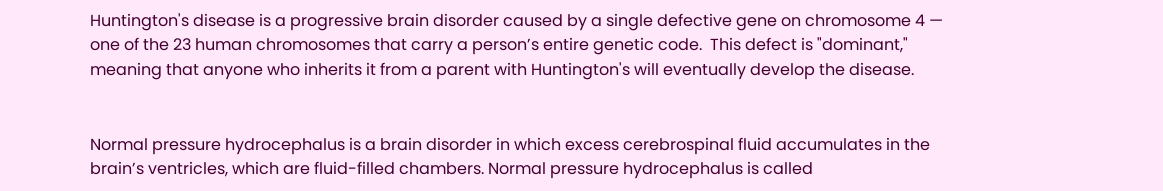Huntington's disease is a progressive brain disorder caused by a single defective gene on chromosome 4 — one of the 23 human chromosomes that carry a person’s entire genetic code.  This defect is "dominant," meaning that anyone who inherits it from a parent with Huntington's will eventually develop the disease.


Normal pressure hydrocephalus is a brain disorder in which excess cerebrospinal fluid accumulates in the brain’s ventricles, which are fluid-filled chambers. Normal pressure hydrocephalus is called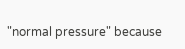"normal pressure" because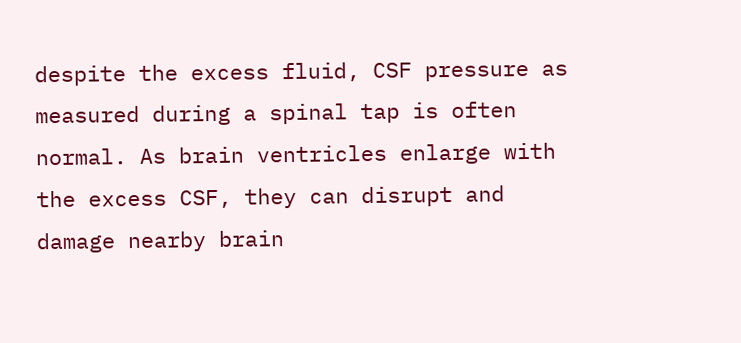despite the excess fluid, CSF pressure as measured during a spinal tap is often normal. As brain ventricles enlarge with the excess CSF, they can disrupt and damage nearby brain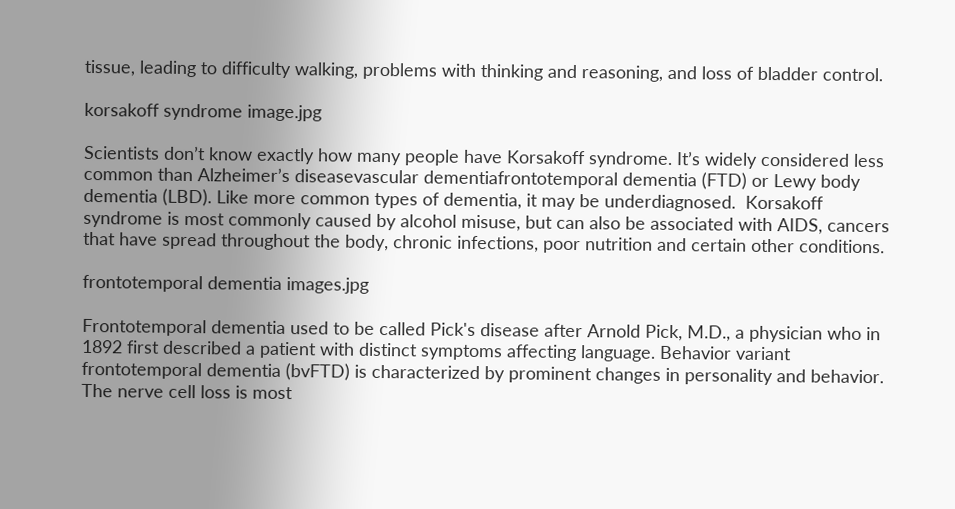tissue, leading to difficulty walking, problems with thinking and reasoning, and loss of bladder control.

korsakoff syndrome image.jpg

Scientists don’t know exactly how many people have Korsakoff syndrome. It’s widely considered less common than Alzheimer’s diseasevascular dementiafrontotemporal dementia (FTD) or Lewy body dementia (LBD). Like more common types of dementia, it may be underdiagnosed.  Korsakoff syndrome is most commonly caused by alcohol misuse, but can also be associated with AIDS, cancers that have spread throughout the body, chronic infections, poor nutrition and certain other conditions.

frontotemporal dementia images.jpg

Frontotemporal dementia used to be called Pick's disease after Arnold Pick, M.D., a physician who in 1892 first described a patient with distinct symptoms affecting language. Behavior variant frontotemporal dementia (bvFTD) is characterized by prominent changes in personality and behavior.  The nerve cell loss is most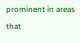prominent in areas that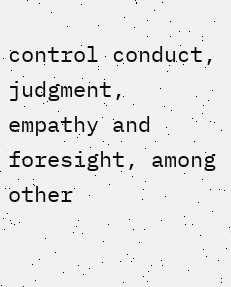control conduct, judgment, empathy and foresight, among other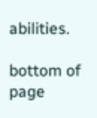abilities.

bottom of page